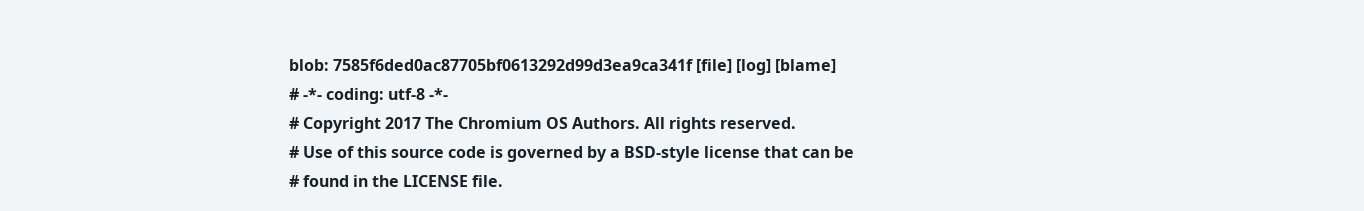blob: 7585f6ded0ac87705bf0613292d99d3ea9ca341f [file] [log] [blame]
# -*- coding: utf-8 -*-
# Copyright 2017 The Chromium OS Authors. All rights reserved.
# Use of this source code is governed by a BSD-style license that can be
# found in the LICENSE file.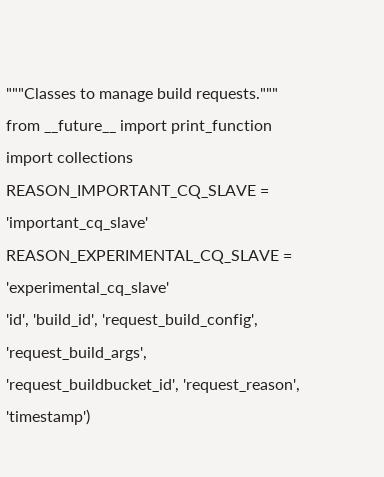"""Classes to manage build requests."""
from __future__ import print_function
import collections
REASON_IMPORTANT_CQ_SLAVE = 'important_cq_slave'
REASON_EXPERIMENTAL_CQ_SLAVE = 'experimental_cq_slave'
'id', 'build_id', 'request_build_config', 'request_build_args',
'request_buildbucket_id', 'request_reason', 'timestamp')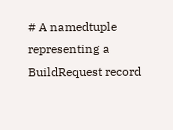# A namedtuple representing a BuildRequest record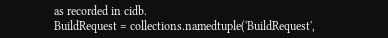as recorded in cidb.
BuildRequest = collections.namedtuple('BuildRequest',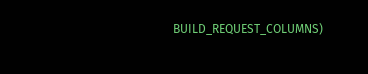BUILD_REQUEST_COLUMNS)